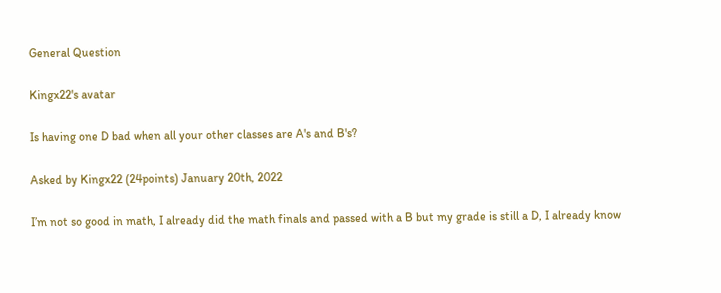General Question

Kingx22's avatar

Is having one D bad when all your other classes are A's and B's?

Asked by Kingx22 (24points) January 20th, 2022

I’m not so good in math, I already did the math finals and passed with a B but my grade is still a D, I already know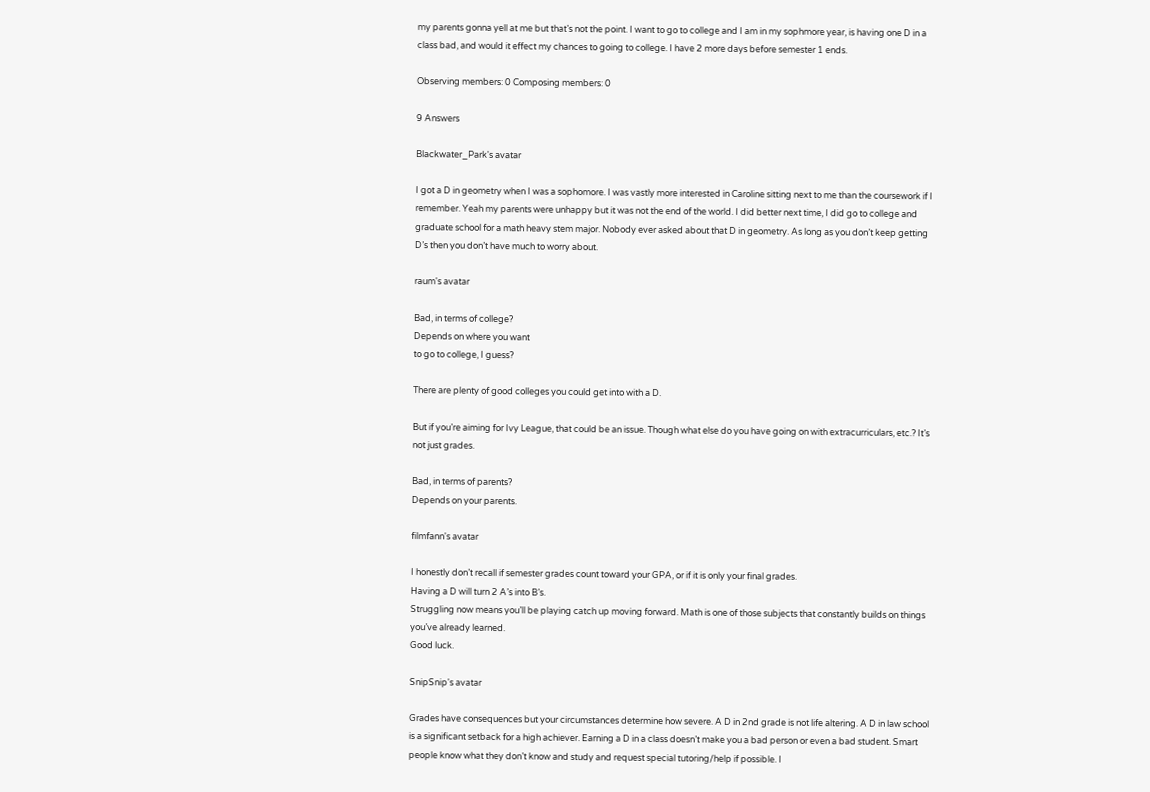my parents gonna yell at me but that’s not the point. I want to go to college and I am in my sophmore year, is having one D in a class bad, and would it effect my chances to going to college. I have 2 more days before semester 1 ends.

Observing members: 0 Composing members: 0

9 Answers

Blackwater_Park's avatar

I got a D in geometry when I was a sophomore. I was vastly more interested in Caroline sitting next to me than the coursework if I remember. Yeah my parents were unhappy but it was not the end of the world. I did better next time, I did go to college and graduate school for a math heavy stem major. Nobody ever asked about that D in geometry. As long as you don’t keep getting D’s then you don’t have much to worry about.

raum's avatar

Bad, in terms of college?
Depends on where you want
to go to college, I guess?

There are plenty of good colleges you could get into with a D.

But if you’re aiming for Ivy League, that could be an issue. Though what else do you have going on with extracurriculars, etc.? It’s not just grades.

Bad, in terms of parents?
Depends on your parents.

filmfann's avatar

I honestly don’t recall if semester grades count toward your GPA, or if it is only your final grades.
Having a D will turn 2 A’s into B’s.
Struggling now means you’ll be playing catch up moving forward. Math is one of those subjects that constantly builds on things you’ve already learned.
Good luck.

SnipSnip's avatar

Grades have consequences but your circumstances determine how severe. A D in 2nd grade is not life altering. A D in law school is a significant setback for a high achiever. Earning a D in a class doesn’t make you a bad person or even a bad student. Smart people know what they don’t know and study and request special tutoring/help if possible. I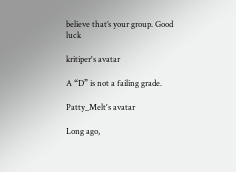believe that’s your group. Good luck

kritiper's avatar

A “D” is not a failing grade.

Patty_Melt's avatar

Long ago,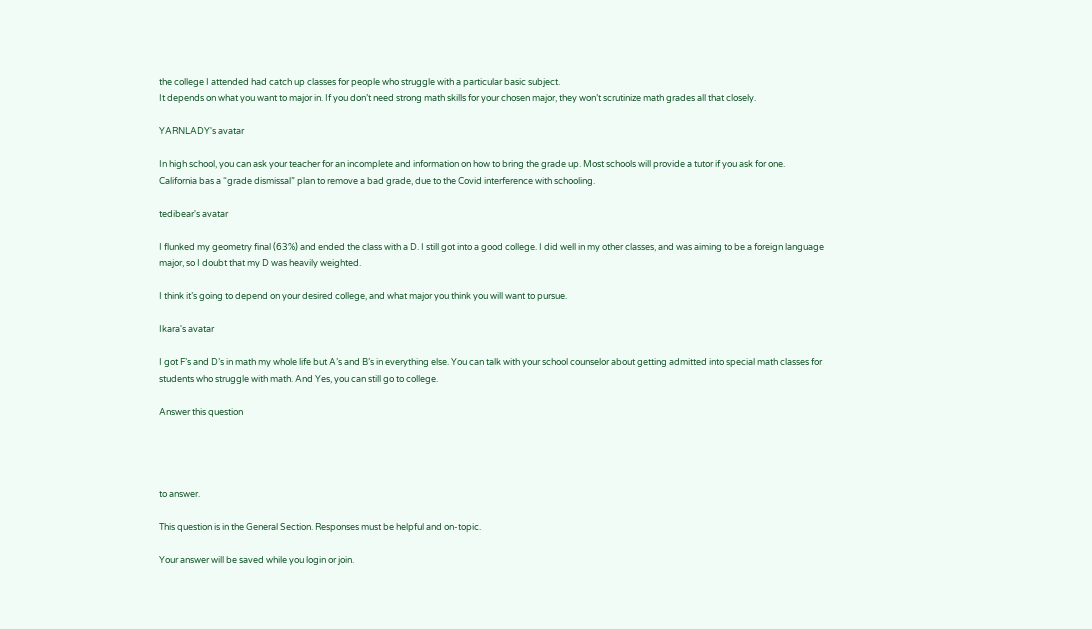the college I attended had catch up classes for people who struggle with a particular basic subject.
It depends on what you want to major in. If you don’t need strong math skills for your chosen major, they won’t scrutinize math grades all that closely.

YARNLADY's avatar

In high school, you can ask your teacher for an incomplete and information on how to bring the grade up. Most schools will provide a tutor if you ask for one.
California bas a “grade dismissal” plan to remove a bad grade, due to the Covid interference with schooling.

tedibear's avatar

I flunked my geometry final (63%) and ended the class with a D. I still got into a good college. I did well in my other classes, and was aiming to be a foreign language major, so I doubt that my D was heavily weighted.

I think it’s going to depend on your desired college, and what major you think you will want to pursue.

Ikara's avatar

I got F’s and D’s in math my whole life but A’s and B’s in everything else. You can talk with your school counselor about getting admitted into special math classes for students who struggle with math. And Yes, you can still go to college.

Answer this question




to answer.

This question is in the General Section. Responses must be helpful and on-topic.

Your answer will be saved while you login or join.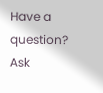Have a question? Ask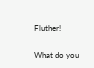Fluther!

What do you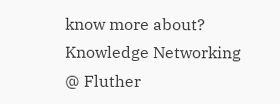know more about?
Knowledge Networking @ Fluther